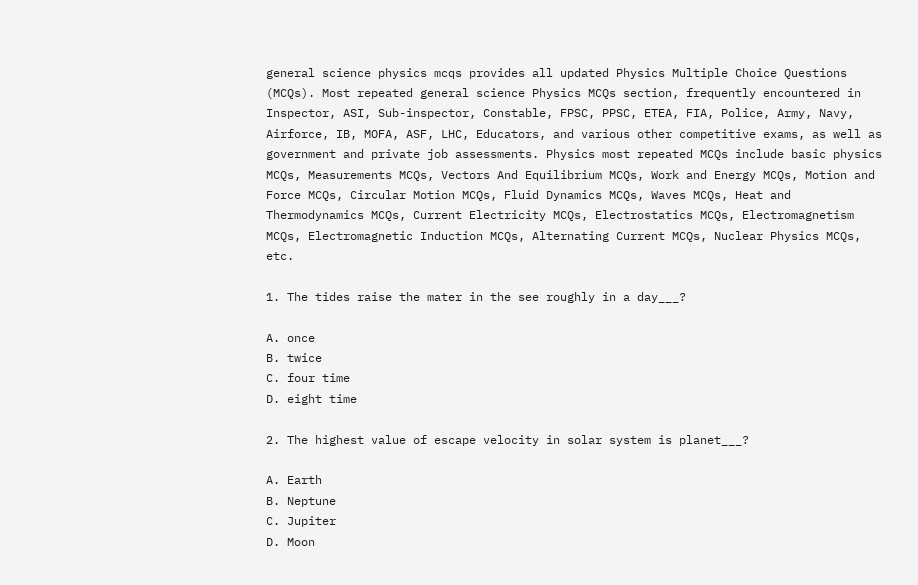general science physics mcqs provides all updated Physics Multiple Choice Questions (MCQs). Most repeated general science Physics MCQs section, frequently encountered in Inspector, ASI, Sub-inspector, Constable, FPSC, PPSC, ETEA, FIA, Police, Army, Navy, Airforce, IB, MOFA, ASF, LHC, Educators, and various other competitive exams, as well as government and private job assessments. Physics most repeated MCQs include basic physics MCQs, Measurements MCQs, Vectors And Equilibrium MCQs, Work and Energy MCQs, Motion and Force MCQs, Circular Motion MCQs, Fluid Dynamics MCQs, Waves MCQs, Heat and Thermodynamics MCQs, Current Electricity MCQs, Electrostatics MCQs, Electromagnetism MCQs, Electromagnetic Induction MCQs, Alternating Current MCQs, Nuclear Physics MCQs, etc.

1. The tides raise the mater in the see roughly in a day___?

A. once
B. twice
C. four time
D. eight time

2. The highest value of escape velocity in solar system is planet___?

A. Earth
B. Neptune
C. Jupiter
D. Moon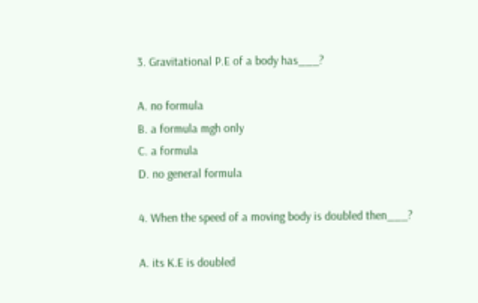3. Gravitational P.E of a body has___?

A. no formula
B. a formula mgh only
C. a formula
D. no general formula

4. When the speed of a moving body is doubled then___?

A. its K.E is doubled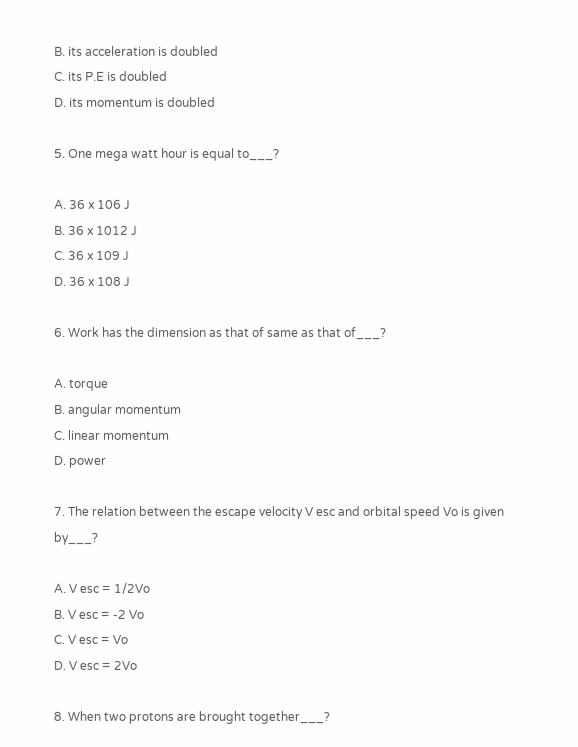B. its acceleration is doubled
C. its P.E is doubled
D. its momentum is doubled

5. One mega watt hour is equal to___?

A. 36 x 106 J
B. 36 x 1012 J
C. 36 x 109 J
D. 36 x 108 J

6. Work has the dimension as that of same as that of___?

A. torque
B. angular momentum
C. linear momentum
D. power

7. The relation between the escape velocity V esc and orbital speed Vo is given by___?

A. V esc = 1/2Vo
B. V esc = -2 Vo
C. V esc = Vo
D. V esc = 2Vo

8. When two protons are brought together___?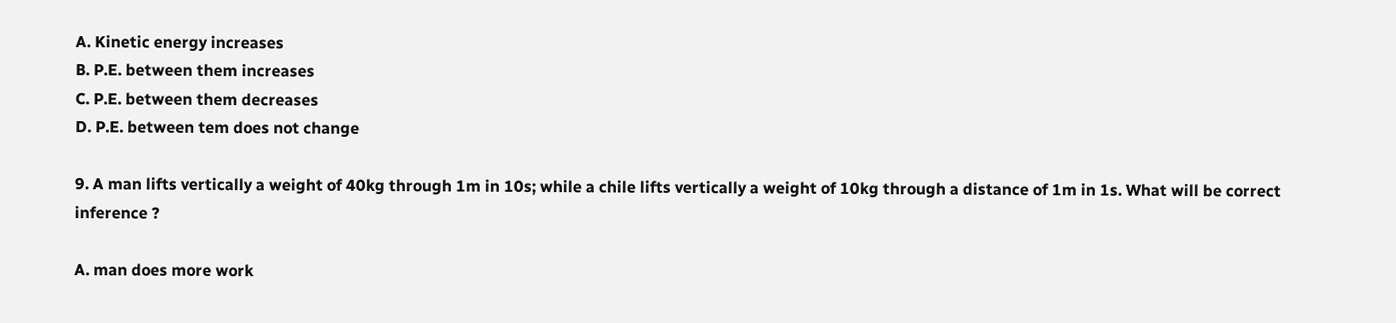A. Kinetic energy increases
B. P.E. between them increases
C. P.E. between them decreases
D. P.E. between tem does not change

9. A man lifts vertically a weight of 40kg through 1m in 10s; while a chile lifts vertically a weight of 10kg through a distance of 1m in 1s. What will be correct inference ?

A. man does more work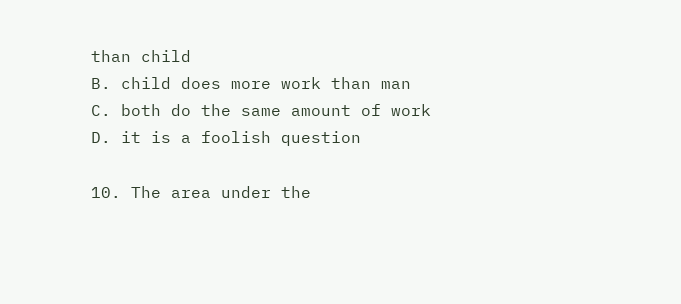than child
B. child does more work than man
C. both do the same amount of work
D. it is a foolish question

10. The area under the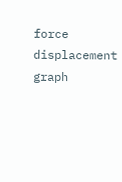force displacement graph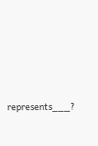represents___?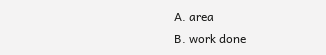A. area
B. work done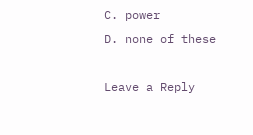C. power
D. none of these

Leave a Reply